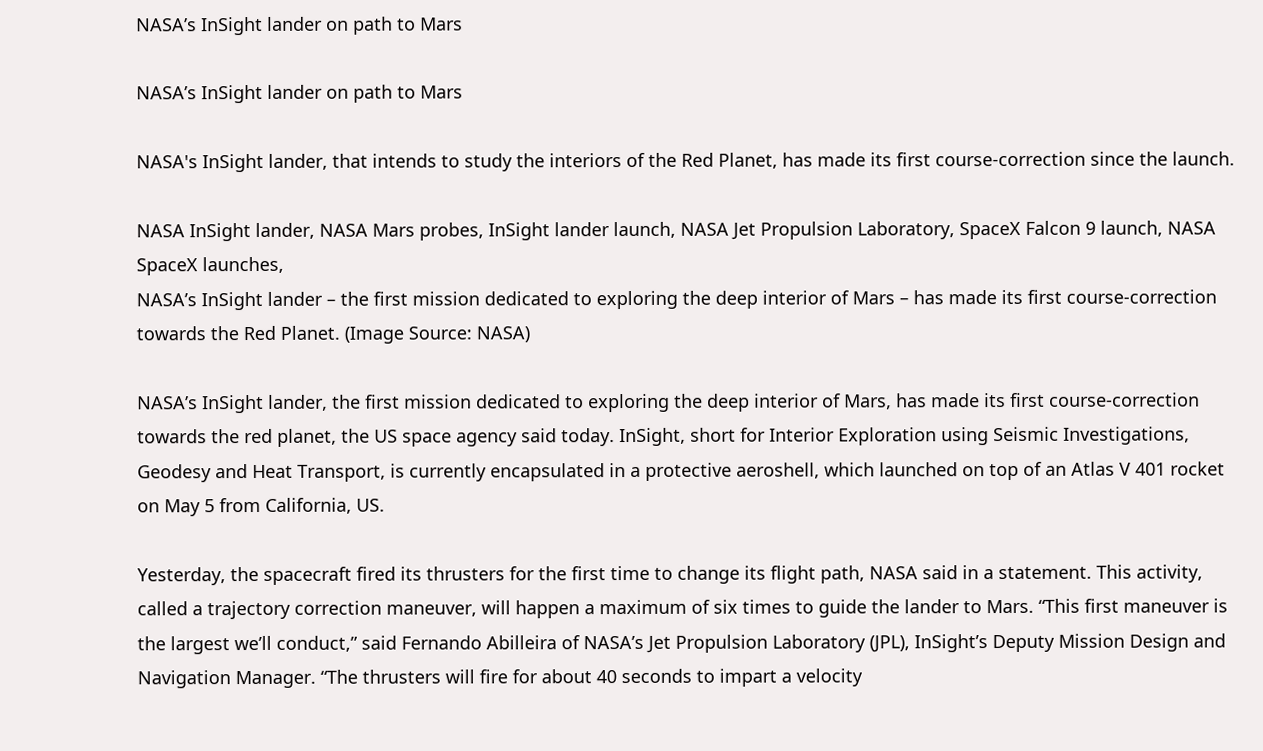NASA’s InSight lander on path to Mars

NASA’s InSight lander on path to Mars

NASA's InSight lander, that intends to study the interiors of the Red Planet, has made its first course-correction since the launch.

NASA InSight lander, NASA Mars probes, InSight lander launch, NASA Jet Propulsion Laboratory, SpaceX Falcon 9 launch, NASA SpaceX launches,
NASA’s InSight lander – the first mission dedicated to exploring the deep interior of Mars – has made its first course-correction towards the Red Planet. (Image Source: NASA)

NASA’s InSight lander, the first mission dedicated to exploring the deep interior of Mars, has made its first course-correction towards the red planet, the US space agency said today. InSight, short for Interior Exploration using Seismic Investigations, Geodesy and Heat Transport, is currently encapsulated in a protective aeroshell, which launched on top of an Atlas V 401 rocket on May 5 from California, US.

Yesterday, the spacecraft fired its thrusters for the first time to change its flight path, NASA said in a statement. This activity, called a trajectory correction maneuver, will happen a maximum of six times to guide the lander to Mars. “This first maneuver is the largest we’ll conduct,” said Fernando Abilleira of NASA’s Jet Propulsion Laboratory (JPL), InSight’s Deputy Mission Design and Navigation Manager. “The thrusters will fire for about 40 seconds to impart a velocity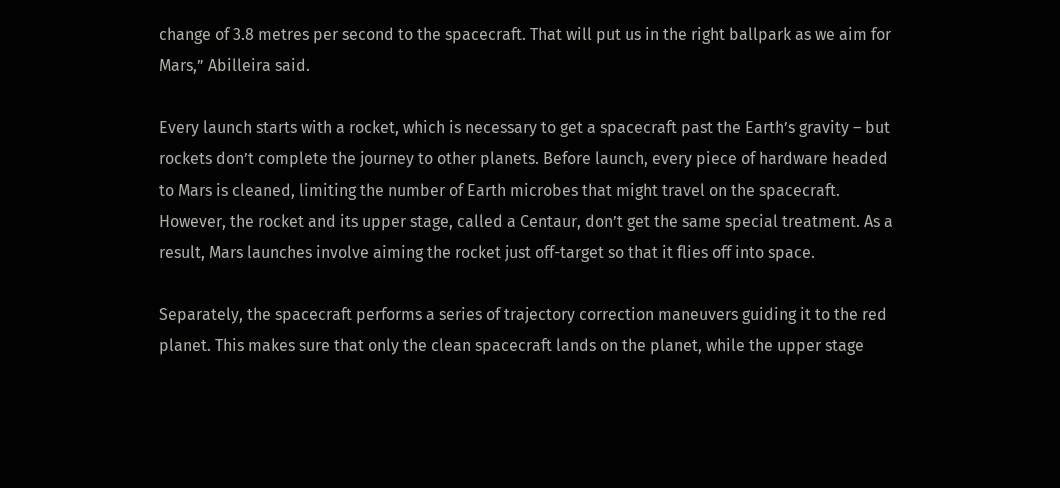change of 3.8 metres per second to the spacecraft. That will put us in the right ballpark as we aim for Mars,” Abilleira said.

Every launch starts with a rocket, which is necessary to get a spacecraft past the Earth’s gravity – but rockets don’t complete the journey to other planets. Before launch, every piece of hardware headed to Mars is cleaned, limiting the number of Earth microbes that might travel on the spacecraft. However, the rocket and its upper stage, called a Centaur, don’t get the same special treatment. As a result, Mars launches involve aiming the rocket just off-target so that it flies off into space.

Separately, the spacecraft performs a series of trajectory correction maneuvers guiding it to the red planet. This makes sure that only the clean spacecraft lands on the planet, while the upper stage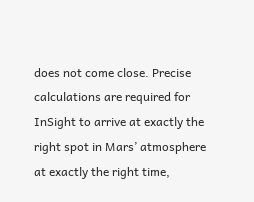does not come close. Precise calculations are required for InSight to arrive at exactly the right spot in Mars’ atmosphere at exactly the right time,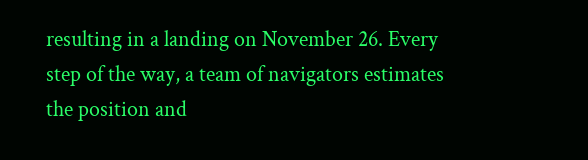resulting in a landing on November 26. Every step of the way, a team of navigators estimates the position and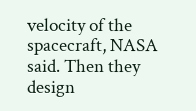velocity of the spacecraft, NASA said. Then they design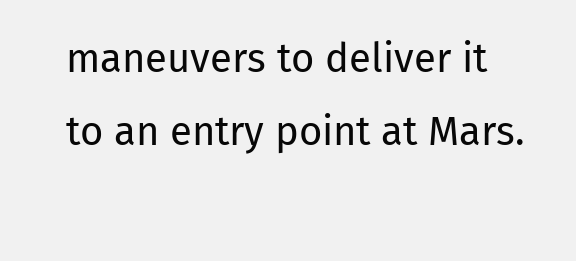maneuvers to deliver it to an entry point at Mars.